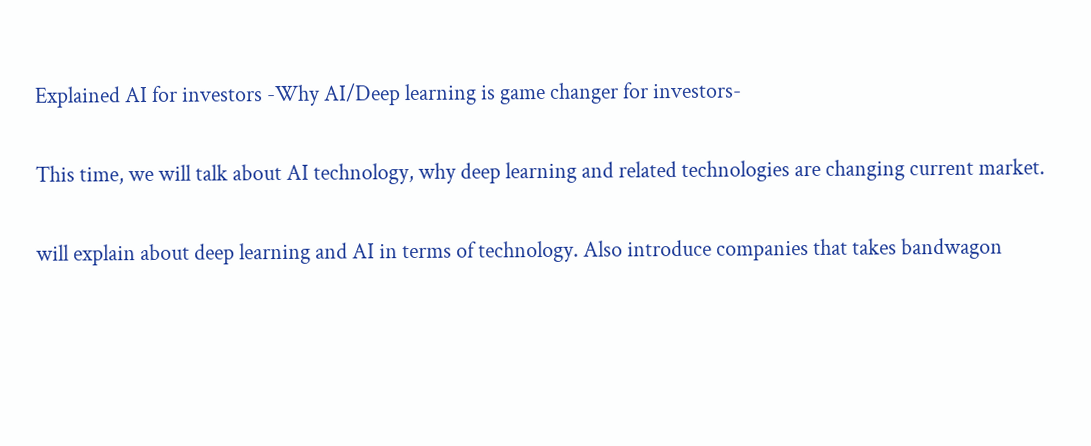Explained AI for investors -Why AI/Deep learning is game changer for investors-

This time, we will talk about AI technology, why deep learning and related technologies are changing current market.

will explain about deep learning and AI in terms of technology. Also introduce companies that takes bandwagon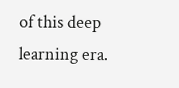of this deep learning era.